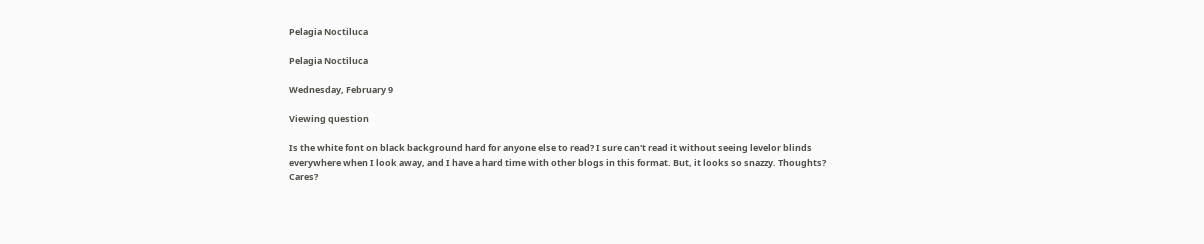Pelagia Noctiluca

Pelagia Noctiluca

Wednesday, February 9

Viewing question

Is the white font on black background hard for anyone else to read? I sure can't read it without seeing levelor blinds everywhere when I look away, and I have a hard time with other blogs in this format. But, it looks so snazzy. Thoughts? Cares?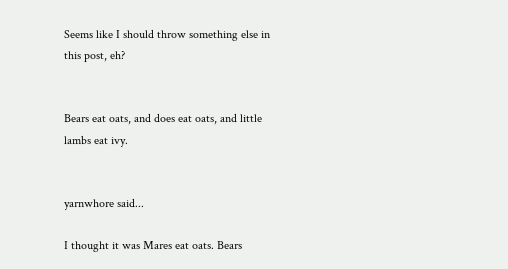Seems like I should throw something else in this post, eh?


Bears eat oats, and does eat oats, and little lambs eat ivy.


yarnwhore said...

I thought it was Mares eat oats. Bears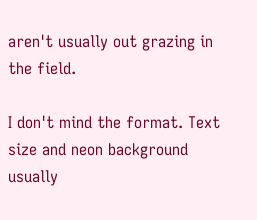aren't usually out grazing in the field.

I don't mind the format. Text size and neon background usually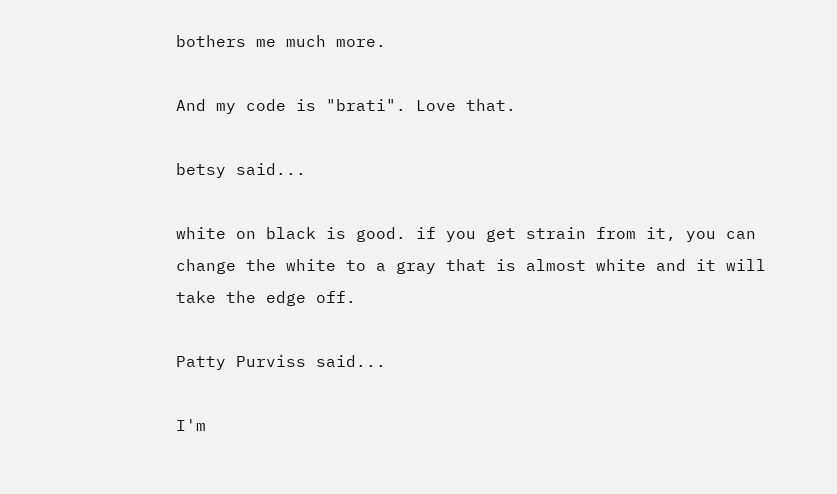bothers me much more.

And my code is "brati". Love that.

betsy said...

white on black is good. if you get strain from it, you can change the white to a gray that is almost white and it will take the edge off.

Patty Purviss said...

I'm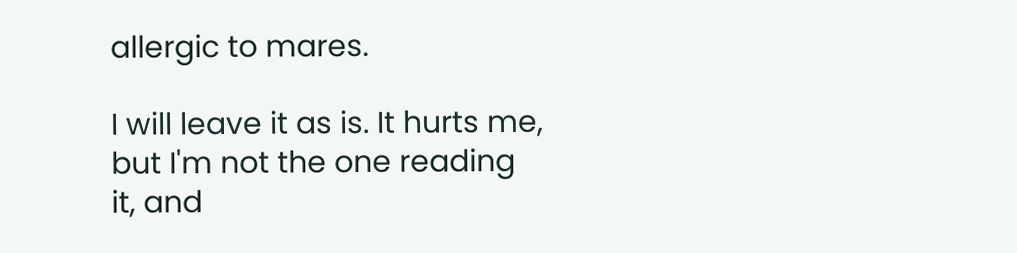allergic to mares.

I will leave it as is. It hurts me, but I'm not the one reading it, and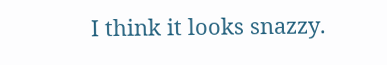I think it looks snazzy.